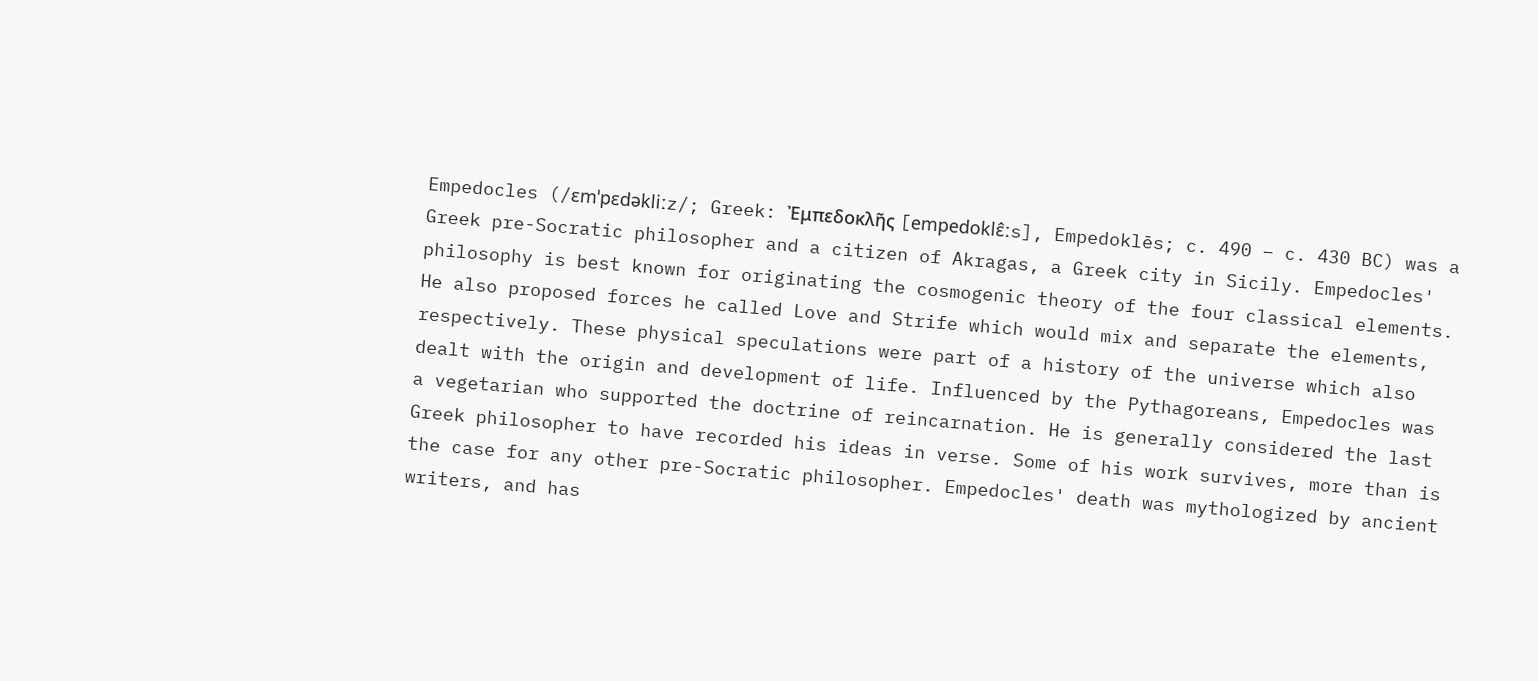Empedocles (/ɛmˈpɛdəkliːz/; Greek: Ἐμπεδοκλῆς [empedoklɛ̂ːs], Empedoklēs; c. 490 – c. 430 BC) was a Greek pre-Socratic philosopher and a citizen of Akragas, a Greek city in Sicily. Empedocles' philosophy is best known for originating the cosmogenic theory of the four classical elements. He also proposed forces he called Love and Strife which would mix and separate the elements, respectively. These physical speculations were part of a history of the universe which also dealt with the origin and development of life. Influenced by the Pythagoreans, Empedocles was a vegetarian who supported the doctrine of reincarnation. He is generally considered the last Greek philosopher to have recorded his ideas in verse. Some of his work survives, more than is the case for any other pre-Socratic philosopher. Empedocles' death was mythologized by ancient writers, and has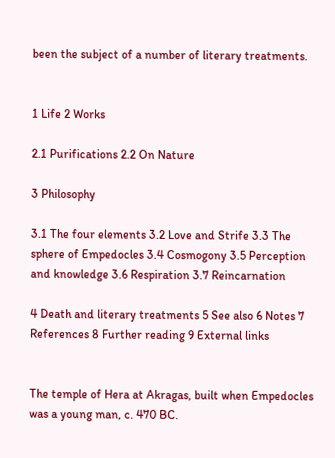been the subject of a number of literary treatments.


1 Life 2 Works

2.1 Purifications 2.2 On Nature

3 Philosophy

3.1 The four elements 3.2 Love and Strife 3.3 The sphere of Empedocles 3.4 Cosmogony 3.5 Perception and knowledge 3.6 Respiration 3.7 Reincarnation

4 Death and literary treatments 5 See also 6 Notes 7 References 8 Further reading 9 External links


The temple of Hera at Akragas, built when Empedocles was a young man, c. 470 BC.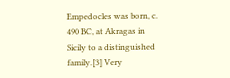Empedocles was born, c. 490 BC, at Akragas in Sicily to a distinguished family.[3] Very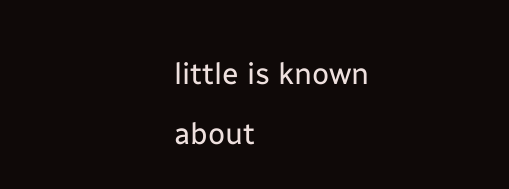little is known about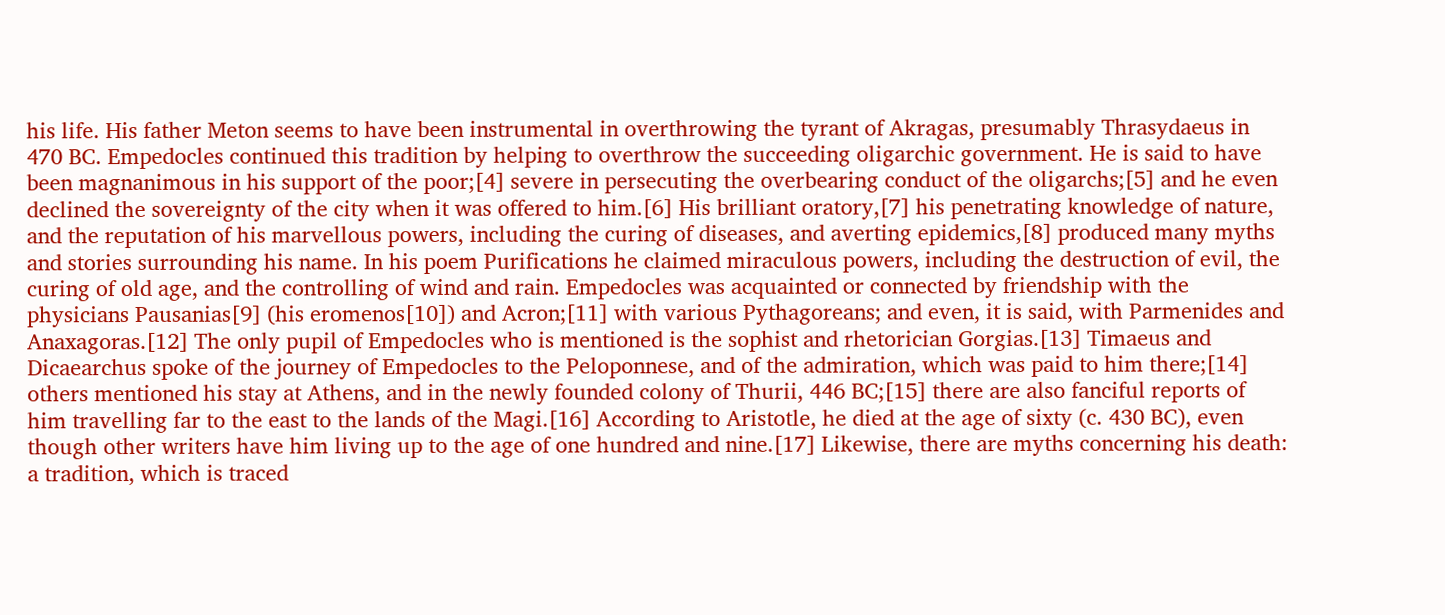his life. His father Meton seems to have been instrumental in overthrowing the tyrant of Akragas, presumably Thrasydaeus in 470 BC. Empedocles continued this tradition by helping to overthrow the succeeding oligarchic government. He is said to have been magnanimous in his support of the poor;[4] severe in persecuting the overbearing conduct of the oligarchs;[5] and he even declined the sovereignty of the city when it was offered to him.[6] His brilliant oratory,[7] his penetrating knowledge of nature, and the reputation of his marvellous powers, including the curing of diseases, and averting epidemics,[8] produced many myths and stories surrounding his name. In his poem Purifications he claimed miraculous powers, including the destruction of evil, the curing of old age, and the controlling of wind and rain. Empedocles was acquainted or connected by friendship with the physicians Pausanias[9] (his eromenos[10]) and Acron;[11] with various Pythagoreans; and even, it is said, with Parmenides and Anaxagoras.[12] The only pupil of Empedocles who is mentioned is the sophist and rhetorician Gorgias.[13] Timaeus and Dicaearchus spoke of the journey of Empedocles to the Peloponnese, and of the admiration, which was paid to him there;[14] others mentioned his stay at Athens, and in the newly founded colony of Thurii, 446 BC;[15] there are also fanciful reports of him travelling far to the east to the lands of the Magi.[16] According to Aristotle, he died at the age of sixty (c. 430 BC), even though other writers have him living up to the age of one hundred and nine.[17] Likewise, there are myths concerning his death: a tradition, which is traced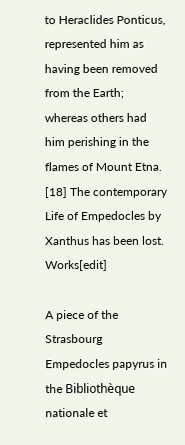to Heraclides Ponticus, represented him as having been removed from the Earth; whereas others had him perishing in the flames of Mount Etna. [18] The contemporary Life of Empedocles by Xanthus has been lost. Works[edit]

A piece of the Strasbourg Empedocles papyrus in the Bibliothèque nationale et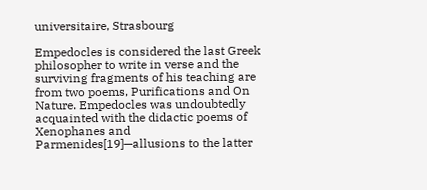universitaire, Strasbourg

Empedocles is considered the last Greek philosopher to write in verse and the surviving fragments of his teaching are from two poems, Purifications and On Nature. Empedocles was undoubtedly acquainted with the didactic poems of Xenophanes and Parmenides[19]—allusions to the latter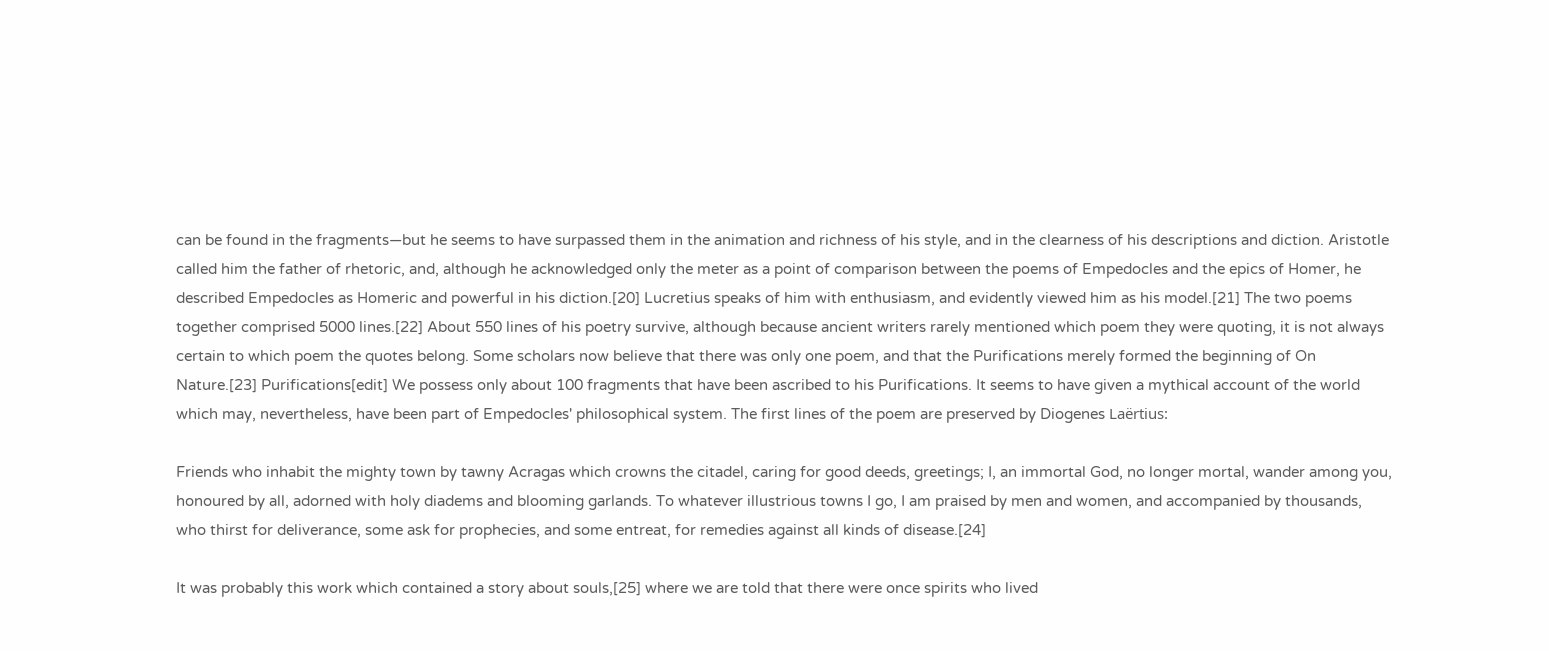can be found in the fragments—but he seems to have surpassed them in the animation and richness of his style, and in the clearness of his descriptions and diction. Aristotle called him the father of rhetoric, and, although he acknowledged only the meter as a point of comparison between the poems of Empedocles and the epics of Homer, he described Empedocles as Homeric and powerful in his diction.[20] Lucretius speaks of him with enthusiasm, and evidently viewed him as his model.[21] The two poems together comprised 5000 lines.[22] About 550 lines of his poetry survive, although because ancient writers rarely mentioned which poem they were quoting, it is not always certain to which poem the quotes belong. Some scholars now believe that there was only one poem, and that the Purifications merely formed the beginning of On Nature.[23] Purifications[edit] We possess only about 100 fragments that have been ascribed to his Purifications. It seems to have given a mythical account of the world which may, nevertheless, have been part of Empedocles' philosophical system. The first lines of the poem are preserved by Diogenes Laërtius:

Friends who inhabit the mighty town by tawny Acragas which crowns the citadel, caring for good deeds, greetings; I, an immortal God, no longer mortal, wander among you, honoured by all, adorned with holy diadems and blooming garlands. To whatever illustrious towns I go, I am praised by men and women, and accompanied by thousands, who thirst for deliverance, some ask for prophecies, and some entreat, for remedies against all kinds of disease.[24]

It was probably this work which contained a story about souls,[25] where we are told that there were once spirits who lived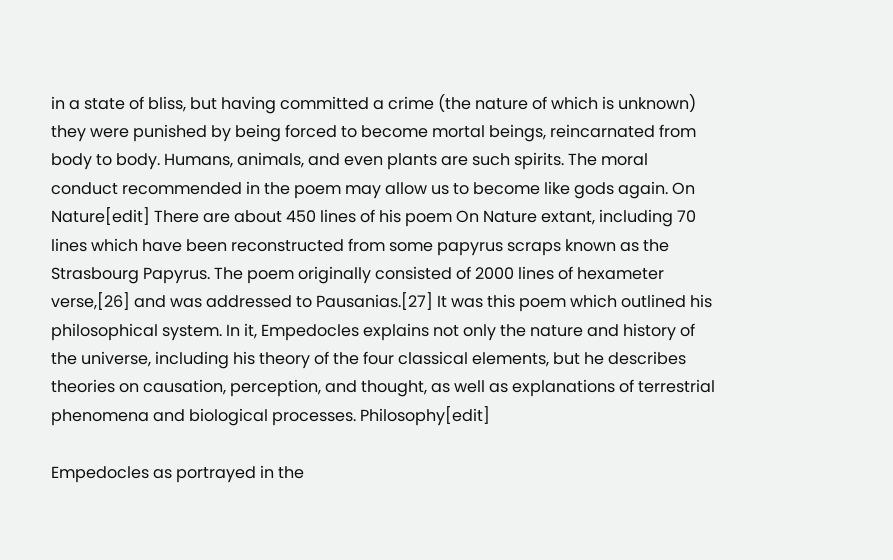in a state of bliss, but having committed a crime (the nature of which is unknown) they were punished by being forced to become mortal beings, reincarnated from body to body. Humans, animals, and even plants are such spirits. The moral conduct recommended in the poem may allow us to become like gods again. On Nature[edit] There are about 450 lines of his poem On Nature extant, including 70 lines which have been reconstructed from some papyrus scraps known as the Strasbourg Papyrus. The poem originally consisted of 2000 lines of hexameter verse,[26] and was addressed to Pausanias.[27] It was this poem which outlined his philosophical system. In it, Empedocles explains not only the nature and history of the universe, including his theory of the four classical elements, but he describes theories on causation, perception, and thought, as well as explanations of terrestrial phenomena and biological processes. Philosophy[edit]

Empedocles as portrayed in the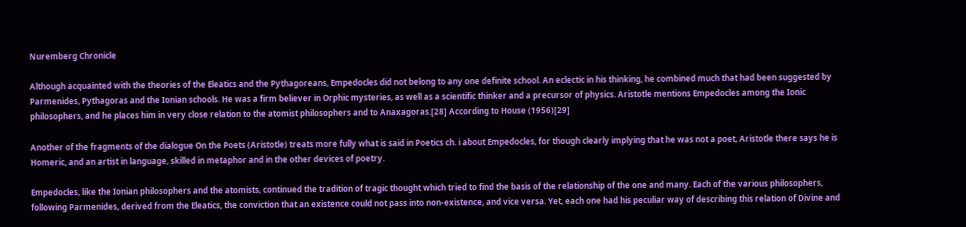Nuremberg Chronicle

Although acquainted with the theories of the Eleatics and the Pythagoreans, Empedocles did not belong to any one definite school. An eclectic in his thinking, he combined much that had been suggested by Parmenides, Pythagoras and the Ionian schools. He was a firm believer in Orphic mysteries, as well as a scientific thinker and a precursor of physics. Aristotle mentions Empedocles among the Ionic philosophers, and he places him in very close relation to the atomist philosophers and to Anaxagoras.[28] According to House (1956)[29]

Another of the fragments of the dialogue On the Poets (Aristotle) treats more fully what is said in Poetics ch. i about Empedocles, for though clearly implying that he was not a poet, Aristotle there says he is Homeric, and an artist in language, skilled in metaphor and in the other devices of poetry.

Empedocles, like the Ionian philosophers and the atomists, continued the tradition of tragic thought which tried to find the basis of the relationship of the one and many. Each of the various philosophers, following Parmenides, derived from the Eleatics, the conviction that an existence could not pass into non-existence, and vice versa. Yet, each one had his peculiar way of describing this relation of Divine and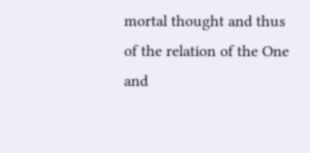mortal thought and thus of the relation of the One and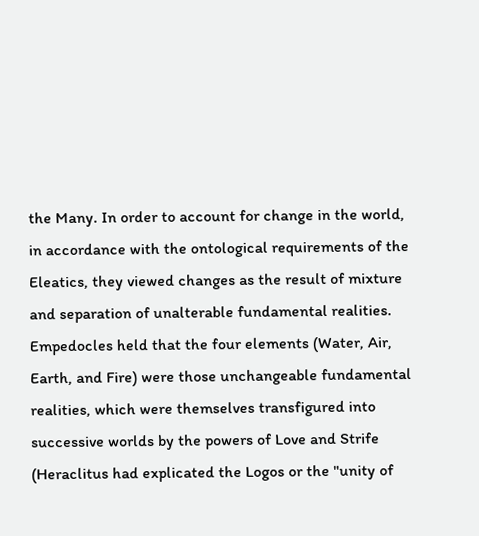the Many. In order to account for change in the world, in accordance with the ontological requirements of the Eleatics, they viewed changes as the result of mixture and separation of unalterable fundamental realities. Empedocles held that the four elements (Water, Air, Earth, and Fire) were those unchangeable fundamental realities, which were themselves transfigured into successive worlds by the powers of Love and Strife (Heraclitus had explicated the Logos or the "unity of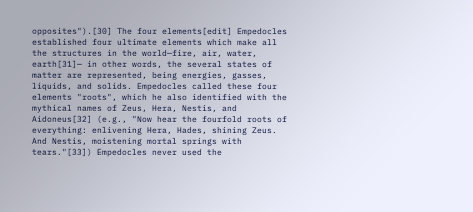opposites").[30] The four elements[edit] Empedocles established four ultimate elements which make all the structures in the world—fire, air, water, earth[31]— in other words, the several states of matter are represented, being energies, gasses, liquids, and solids. Empedocles called these four elements "roots", which he also identified with the mythical names of Zeus, Hera, Nestis, and Aidoneus[32] (e.g., "Now hear the fourfold roots of everything: enlivening Hera, Hades, shining Zeus. And Nestis, moistening mortal springs with tears."[33]) Empedocles never used the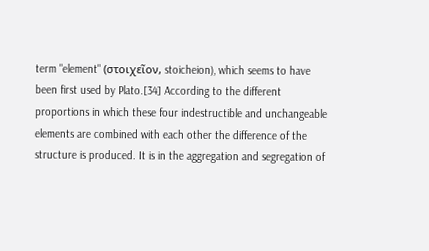term "element" (στοιχεῖον, stoicheion), which seems to have been first used by Plato.[34] According to the different proportions in which these four indestructible and unchangeable elements are combined with each other the difference of the structure is produced. It is in the aggregation and segregation of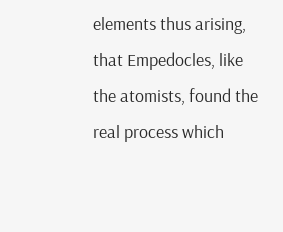elements thus arising, that Empedocles, like the atomists, found the real process which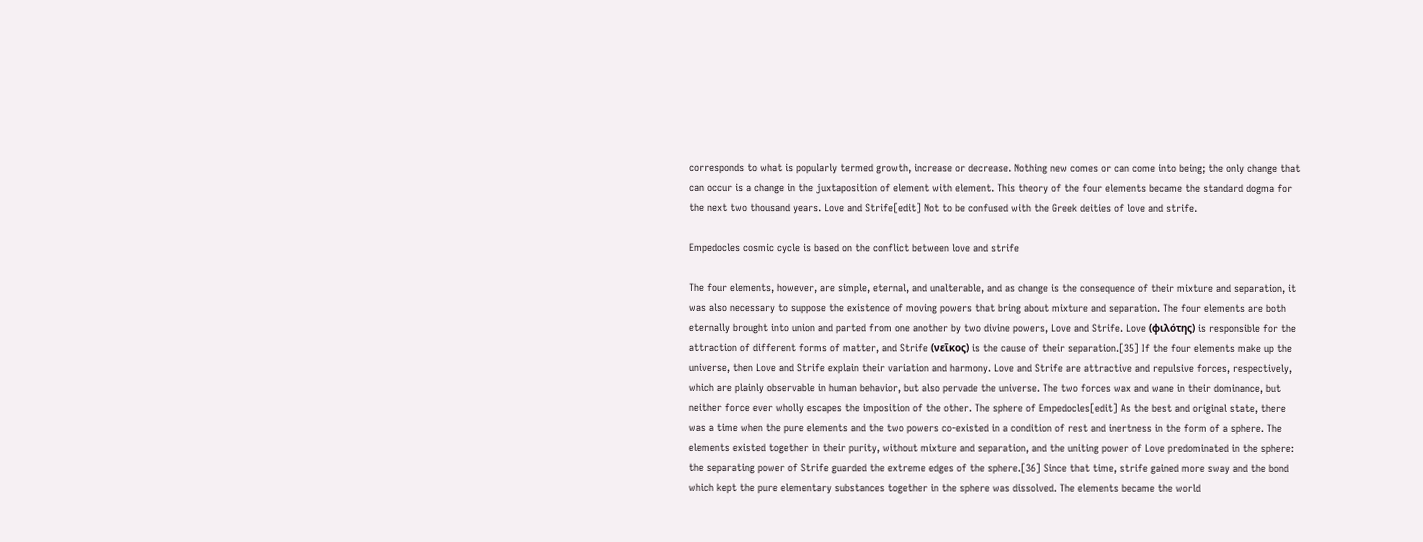corresponds to what is popularly termed growth, increase or decrease. Nothing new comes or can come into being; the only change that can occur is a change in the juxtaposition of element with element. This theory of the four elements became the standard dogma for the next two thousand years. Love and Strife[edit] Not to be confused with the Greek deities of love and strife.

Empedocles cosmic cycle is based on the conflict between love and strife

The four elements, however, are simple, eternal, and unalterable, and as change is the consequence of their mixture and separation, it was also necessary to suppose the existence of moving powers that bring about mixture and separation. The four elements are both eternally brought into union and parted from one another by two divine powers, Love and Strife. Love (φιλότης) is responsible for the attraction of different forms of matter, and Strife (νεῖκος) is the cause of their separation.[35] If the four elements make up the universe, then Love and Strife explain their variation and harmony. Love and Strife are attractive and repulsive forces, respectively, which are plainly observable in human behavior, but also pervade the universe. The two forces wax and wane in their dominance, but neither force ever wholly escapes the imposition of the other. The sphere of Empedocles[edit] As the best and original state, there was a time when the pure elements and the two powers co-existed in a condition of rest and inertness in the form of a sphere. The elements existed together in their purity, without mixture and separation, and the uniting power of Love predominated in the sphere: the separating power of Strife guarded the extreme edges of the sphere.[36] Since that time, strife gained more sway and the bond which kept the pure elementary substances together in the sphere was dissolved. The elements became the world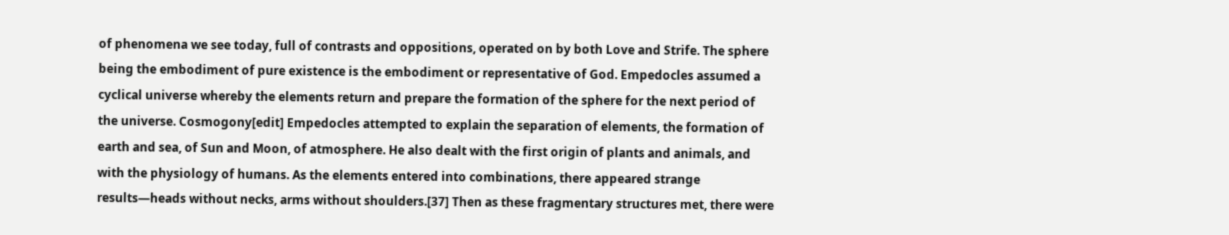of phenomena we see today, full of contrasts and oppositions, operated on by both Love and Strife. The sphere being the embodiment of pure existence is the embodiment or representative of God. Empedocles assumed a cyclical universe whereby the elements return and prepare the formation of the sphere for the next period of the universe. Cosmogony[edit] Empedocles attempted to explain the separation of elements, the formation of earth and sea, of Sun and Moon, of atmosphere. He also dealt with the first origin of plants and animals, and with the physiology of humans. As the elements entered into combinations, there appeared strange results—heads without necks, arms without shoulders.[37] Then as these fragmentary structures met, there were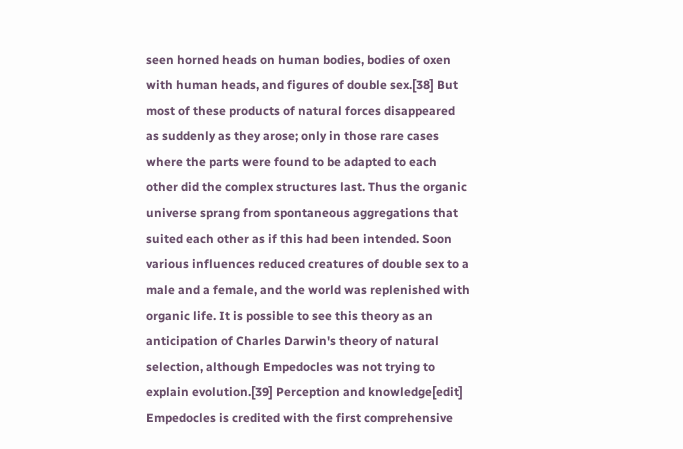seen horned heads on human bodies, bodies of oxen with human heads, and figures of double sex.[38] But most of these products of natural forces disappeared as suddenly as they arose; only in those rare cases where the parts were found to be adapted to each other did the complex structures last. Thus the organic universe sprang from spontaneous aggregations that suited each other as if this had been intended. Soon various influences reduced creatures of double sex to a male and a female, and the world was replenished with organic life. It is possible to see this theory as an anticipation of Charles Darwin's theory of natural selection, although Empedocles was not trying to explain evolution.[39] Perception and knowledge[edit] Empedocles is credited with the first comprehensive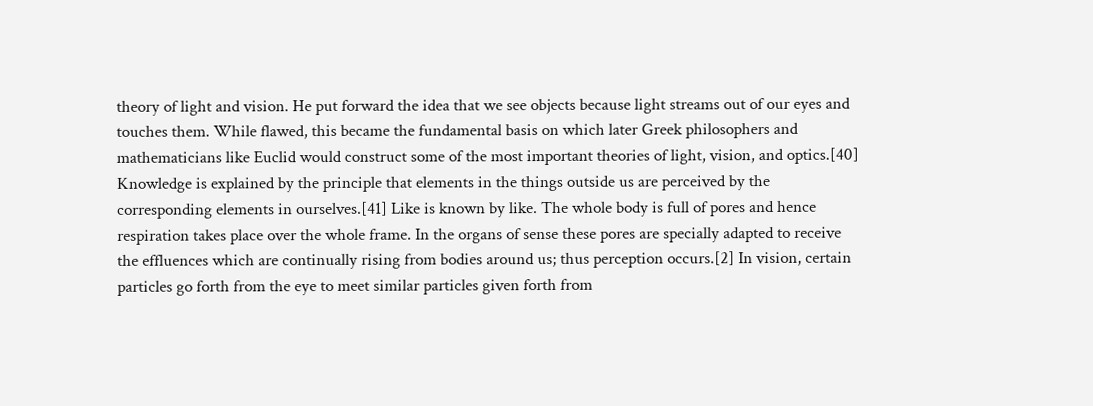theory of light and vision. He put forward the idea that we see objects because light streams out of our eyes and touches them. While flawed, this became the fundamental basis on which later Greek philosophers and mathematicians like Euclid would construct some of the most important theories of light, vision, and optics.[40] Knowledge is explained by the principle that elements in the things outside us are perceived by the corresponding elements in ourselves.[41] Like is known by like. The whole body is full of pores and hence respiration takes place over the whole frame. In the organs of sense these pores are specially adapted to receive the effluences which are continually rising from bodies around us; thus perception occurs.[2] In vision, certain particles go forth from the eye to meet similar particles given forth from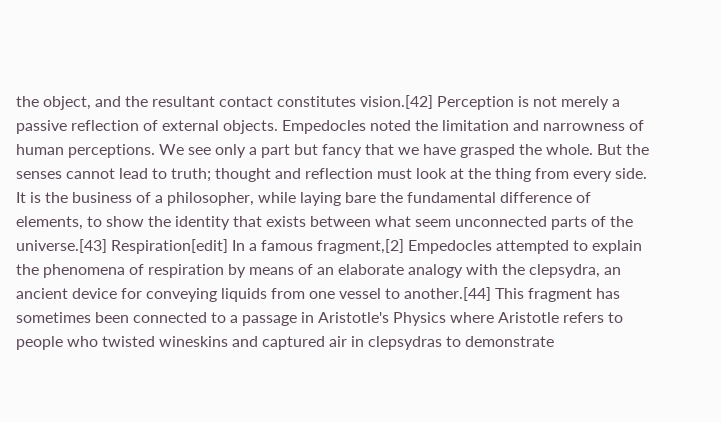the object, and the resultant contact constitutes vision.[42] Perception is not merely a passive reflection of external objects. Empedocles noted the limitation and narrowness of human perceptions. We see only a part but fancy that we have grasped the whole. But the senses cannot lead to truth; thought and reflection must look at the thing from every side. It is the business of a philosopher, while laying bare the fundamental difference of elements, to show the identity that exists between what seem unconnected parts of the universe.[43] Respiration[edit] In a famous fragment,[2] Empedocles attempted to explain the phenomena of respiration by means of an elaborate analogy with the clepsydra, an ancient device for conveying liquids from one vessel to another.[44] This fragment has sometimes been connected to a passage in Aristotle's Physics where Aristotle refers to people who twisted wineskins and captured air in clepsydras to demonstrate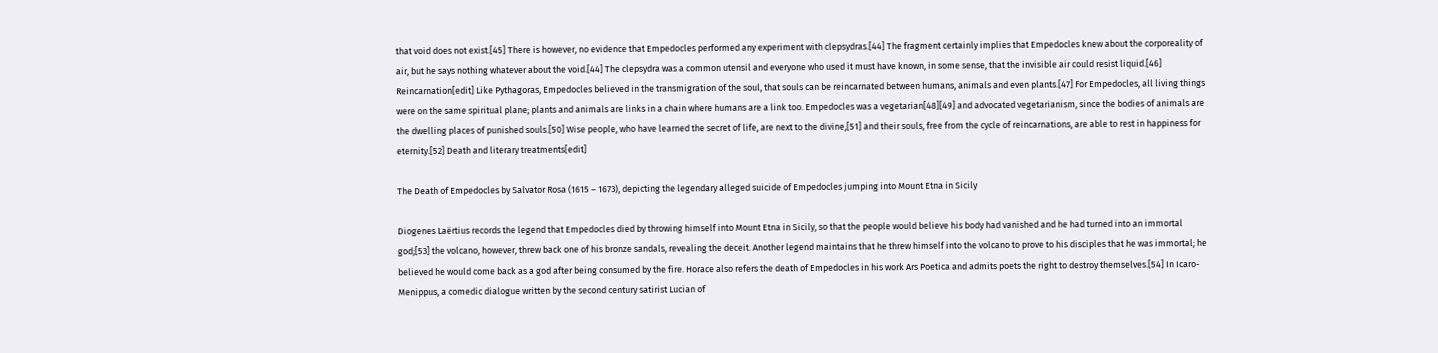that void does not exist.[45] There is however, no evidence that Empedocles performed any experiment with clepsydras.[44] The fragment certainly implies that Empedocles knew about the corporeality of air, but he says nothing whatever about the void.[44] The clepsydra was a common utensil and everyone who used it must have known, in some sense, that the invisible air could resist liquid.[46] Reincarnation[edit] Like Pythagoras, Empedocles believed in the transmigration of the soul, that souls can be reincarnated between humans, animals and even plants.[47] For Empedocles, all living things were on the same spiritual plane; plants and animals are links in a chain where humans are a link too. Empedocles was a vegetarian[48][49] and advocated vegetarianism, since the bodies of animals are the dwelling places of punished souls.[50] Wise people, who have learned the secret of life, are next to the divine,[51] and their souls, free from the cycle of reincarnations, are able to rest in happiness for eternity.[52] Death and literary treatments[edit]

The Death of Empedocles by Salvator Rosa (1615 – 1673), depicting the legendary alleged suicide of Empedocles jumping into Mount Etna in Sicily

Diogenes Laërtius records the legend that Empedocles died by throwing himself into Mount Etna in Sicily, so that the people would believe his body had vanished and he had turned into an immortal god;[53] the volcano, however, threw back one of his bronze sandals, revealing the deceit. Another legend maintains that he threw himself into the volcano to prove to his disciples that he was immortal; he believed he would come back as a god after being consumed by the fire. Horace also refers the death of Empedocles in his work Ars Poetica and admits poets the right to destroy themselves.[54] In Icaro-Menippus, a comedic dialogue written by the second century satirist Lucian of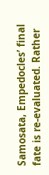Samosata, Empedocles’ final fate is re-evaluated. Rather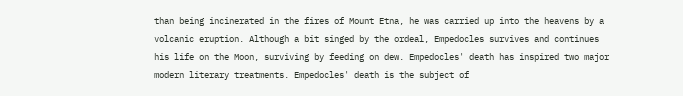than being incinerated in the fires of Mount Etna, he was carried up into the heavens by a volcanic eruption. Although a bit singed by the ordeal, Empedocles survives and continues his life on the Moon, surviving by feeding on dew. Empedocles' death has inspired two major modern literary treatments. Empedocles' death is the subject of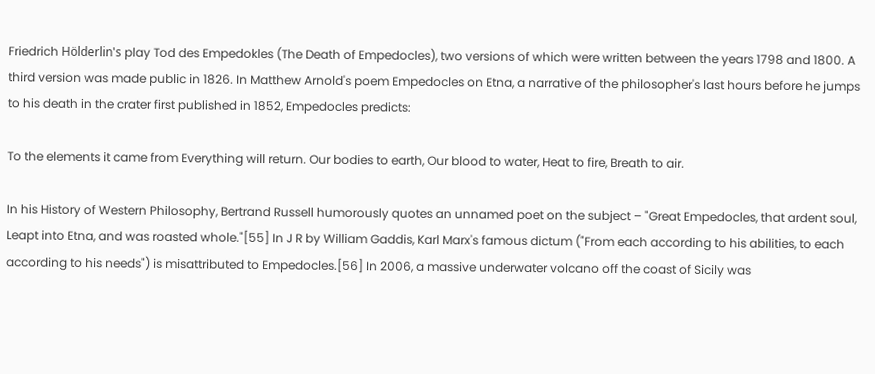Friedrich Hölderlin's play Tod des Empedokles (The Death of Empedocles), two versions of which were written between the years 1798 and 1800. A third version was made public in 1826. In Matthew Arnold's poem Empedocles on Etna, a narrative of the philosopher's last hours before he jumps to his death in the crater first published in 1852, Empedocles predicts:

To the elements it came from Everything will return. Our bodies to earth, Our blood to water, Heat to fire, Breath to air.

In his History of Western Philosophy, Bertrand Russell humorously quotes an unnamed poet on the subject – "Great Empedocles, that ardent soul, Leapt into Etna, and was roasted whole."[55] In J R by William Gaddis, Karl Marx's famous dictum ("From each according to his abilities, to each according to his needs") is misattributed to Empedocles.[56] In 2006, a massive underwater volcano off the coast of Sicily was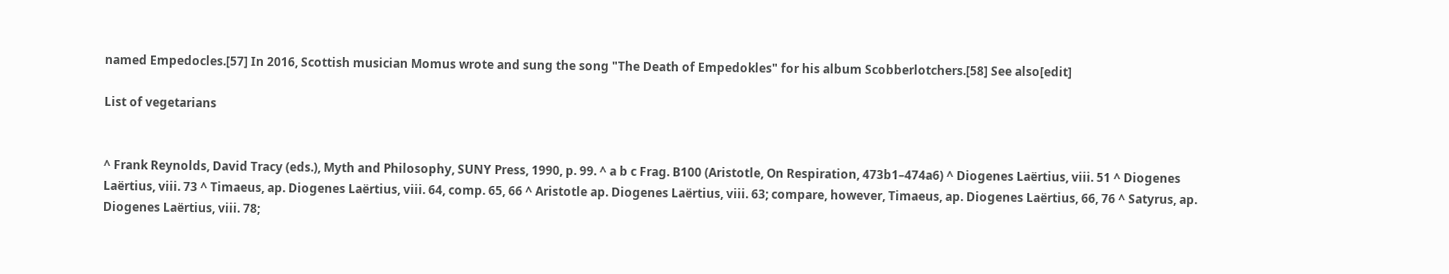named Empedocles.[57] In 2016, Scottish musician Momus wrote and sung the song "The Death of Empedokles" for his album Scobberlotchers.[58] See also[edit]

List of vegetarians


^ Frank Reynolds, David Tracy (eds.), Myth and Philosophy, SUNY Press, 1990, p. 99. ^ a b c Frag. B100 (Aristotle, On Respiration, 473b1–474a6) ^ Diogenes Laërtius, viii. 51 ^ Diogenes Laërtius, viii. 73 ^ Timaeus, ap. Diogenes Laërtius, viii. 64, comp. 65, 66 ^ Aristotle ap. Diogenes Laërtius, viii. 63; compare, however, Timaeus, ap. Diogenes Laërtius, 66, 76 ^ Satyrus, ap. Diogenes Laërtius, viii. 78;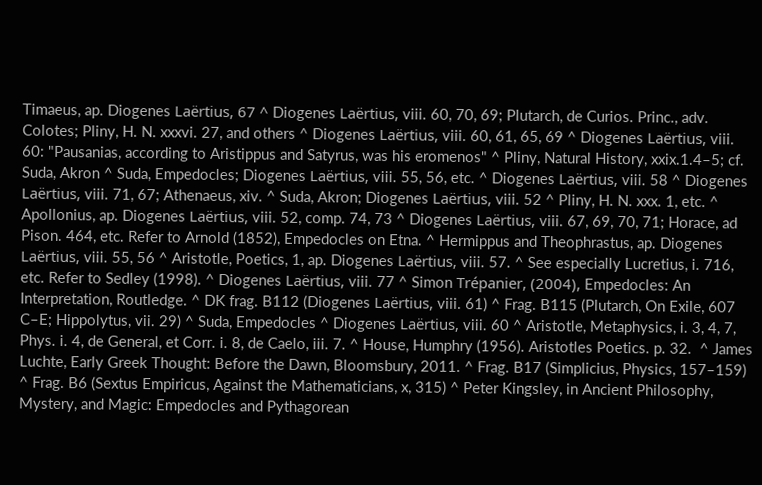Timaeus, ap. Diogenes Laërtius, 67 ^ Diogenes Laërtius, viii. 60, 70, 69; Plutarch, de Curios. Princ., adv. Colotes; Pliny, H. N. xxxvi. 27, and others ^ Diogenes Laërtius, viii. 60, 61, 65, 69 ^ Diogenes Laërtius, viii. 60: "Pausanias, according to Aristippus and Satyrus, was his eromenos" ^ Pliny, Natural History, xxix.1.4–5; cf. Suda, Akron ^ Suda, Empedocles; Diogenes Laërtius, viii. 55, 56, etc. ^ Diogenes Laërtius, viii. 58 ^ Diogenes Laërtius, viii. 71, 67; Athenaeus, xiv. ^ Suda, Akron; Diogenes Laërtius, viii. 52 ^ Pliny, H. N. xxx. 1, etc. ^ Apollonius, ap. Diogenes Laërtius, viii. 52, comp. 74, 73 ^ Diogenes Laërtius, viii. 67, 69, 70, 71; Horace, ad Pison. 464, etc. Refer to Arnold (1852), Empedocles on Etna. ^ Hermippus and Theophrastus, ap. Diogenes Laërtius, viii. 55, 56 ^ Aristotle, Poetics, 1, ap. Diogenes Laërtius, viii. 57. ^ See especially Lucretius, i. 716, etc. Refer to Sedley (1998). ^ Diogenes Laërtius, viii. 77 ^ Simon Trépanier, (2004), Empedocles: An Interpretation, Routledge. ^ DK frag. B112 (Diogenes Laërtius, viii. 61) ^ Frag. B115 (Plutarch, On Exile, 607 C–E; Hippolytus, vii. 29) ^ Suda, Empedocles ^ Diogenes Laërtius, viii. 60 ^ Aristotle, Metaphysics, i. 3, 4, 7, Phys. i. 4, de General, et Corr. i. 8, de Caelo, iii. 7. ^ House, Humphry (1956). Aristotles Poetics. p. 32.  ^ James Luchte, Early Greek Thought: Before the Dawn, Bloomsbury, 2011. ^ Frag. B17 (Simplicius, Physics, 157–159) ^ Frag. B6 (Sextus Empiricus, Against the Mathematicians, x, 315) ^ Peter Kingsley, in Ancient Philosophy, Mystery, and Magic: Empedocles and Pythagorean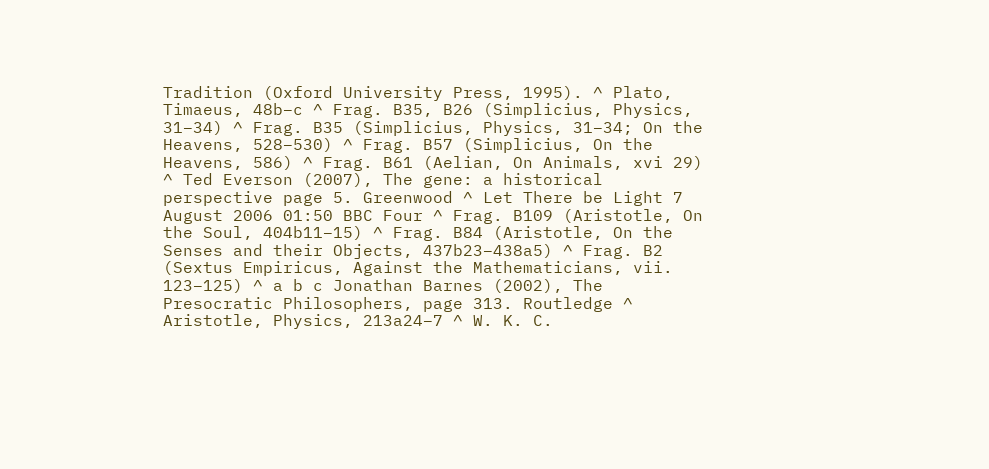Tradition (Oxford University Press, 1995). ^ Plato, Timaeus, 48b–c ^ Frag. B35, B26 (Simplicius, Physics, 31–34) ^ Frag. B35 (Simplicius, Physics, 31–34; On the Heavens, 528–530) ^ Frag. B57 (Simplicius, On the Heavens, 586) ^ Frag. B61 (Aelian, On Animals, xvi 29) ^ Ted Everson (2007), The gene: a historical perspective page 5. Greenwood ^ Let There be Light 7 August 2006 01:50 BBC Four ^ Frag. B109 (Aristotle, On the Soul, 404b11–15) ^ Frag. B84 (Aristotle, On the Senses and their Objects, 437b23–438a5) ^ Frag. B2 (Sextus Empiricus, Against the Mathematicians, vii. 123–125) ^ a b c Jonathan Barnes (2002), The Presocratic Philosophers, page 313. Routledge ^ Aristotle, Physics, 213a24–7 ^ W. K. C.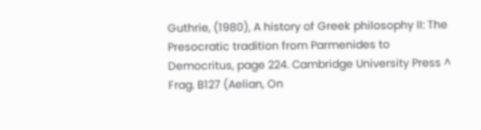Guthrie, (1980), A history of Greek philosophy II: The Presocratic tradition from Parmenides to Democritus, page 224. Cambridge University Press ^ Frag. B127 (Aelian, On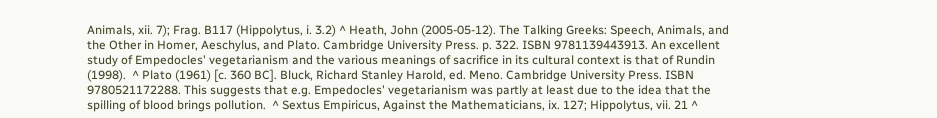Animals, xii. 7); Frag. B117 (Hippolytus, i. 3.2) ^ Heath, John (2005-05-12). The Talking Greeks: Speech, Animals, and the Other in Homer, Aeschylus, and Plato. Cambridge University Press. p. 322. ISBN 9781139443913. An excellent study of Empedocles' vegetarianism and the various meanings of sacrifice in its cultural context is that of Rundin (1998).  ^ Plato (1961) [c. 360 BC]. Bluck, Richard Stanley Harold, ed. Meno. Cambridge University Press. ISBN 9780521172288. This suggests that e.g. Empedocles' vegetarianism was partly at least due to the idea that the spilling of blood brings pollution.  ^ Sextus Empiricus, Against the Mathematicians, ix. 127; Hippolytus, vii. 21 ^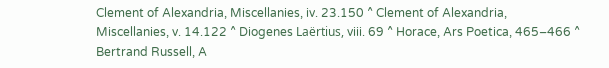Clement of Alexandria, Miscellanies, iv. 23.150 ^ Clement of Alexandria, Miscellanies, v. 14.122 ^ Diogenes Laërtius, viii. 69 ^ Horace, Ars Poetica, 465–466 ^ Bertrand Russell, A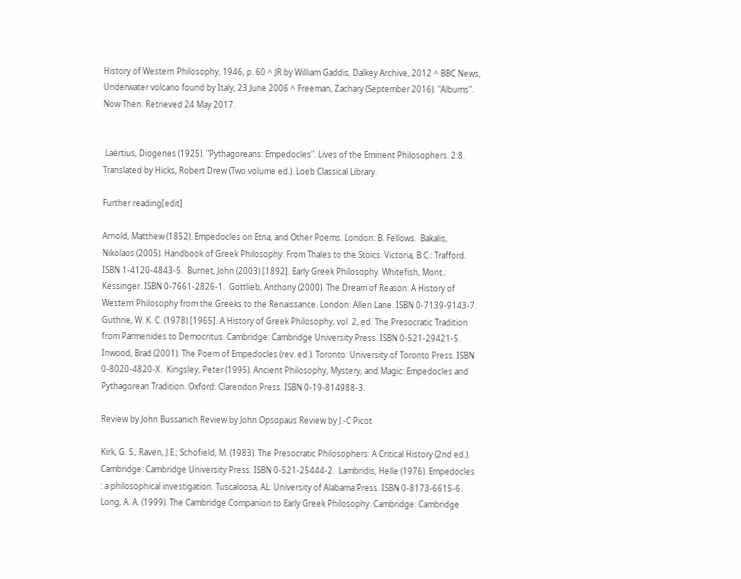History of Western Philosophy, 1946, p. 60 ^ JR by William Gaddis, Dalkey Archive, 2012 ^ BBC News, Underwater volcano found by Italy, 23 June 2006 ^ Freeman, Zachary (September 2016). "Albums". Now Then. Retrieved 24 May 2017.


 Laërtius, Diogenes (1925). "Pythagoreans: Empedocles". Lives of the Eminent Philosophers. 2:8. Translated by Hicks, Robert Drew (Two volume ed.). Loeb Classical Library.

Further reading[edit]

Arnold, Matthew (1852). Empedocles on Etna, and Other Poems. London: B. Fellows.  Bakalis, Nikolaos (2005). Handbook of Greek Philosophy: From Thales to the Stoics. Victoria, B.C.: Trafford. ISBN 1-4120-4843-5.  Burnet, John (2003) [1892]. Early Greek Philosophy. Whitefish, Mont.: Kessinger. ISBN 0-7661-2826-1.  Gottlieb, Anthony (2000). The Dream of Reason: A History of Western Philosophy from the Greeks to the Renaissance. London: Allen Lane. ISBN 0-7139-9143-7.  Guthrie, W. K. C. (1978) [1965]. A History of Greek Philosophy, vol. 2, ed. The Presocratic Tradition from Parmenides to Democritus. Cambridge: Cambridge University Press. ISBN 0-521-29421-5.  Inwood, Brad (2001). The Poem of Empedocles (rev. ed.). Toronto: University of Toronto Press. ISBN 0-8020-4820-X.  Kingsley, Peter (1995). Ancient Philosophy, Mystery, and Magic: Empedocles and Pythagorean Tradition. Oxford: Clarendon Press. ISBN 0-19-814988-3.

Review by John Bussanich Review by John Opsopaus Review by J.-C Picot

Kirk, G. S.; Raven, J.E.; Schofield, M. (1983). The Presocratic Philosophers: A Critical History (2nd ed.). Cambridge: Cambridge University Press. ISBN 0-521-25444-2.  Lambridis, Helle (1976). Empedocles : a philosophical investigation. Tuscaloosa, AL: University of Alabama Press. ISBN 0-8173-6615-6.  Long, A. A. (1999). The Cambridge Companion to Early Greek Philosophy. Cambridge: Cambridge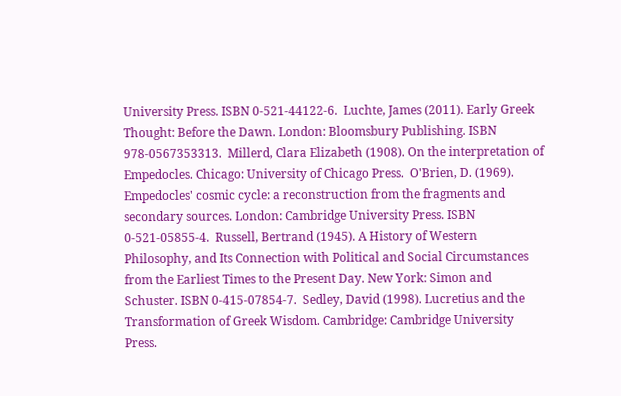University Press. ISBN 0-521-44122-6.  Luchte, James (2011). Early Greek Thought: Before the Dawn. London: Bloomsbury Publishing. ISBN 978-0567353313.  Millerd, Clara Elizabeth (1908). On the interpretation of Empedocles. Chicago: University of Chicago Press.  O'Brien, D. (1969). Empedocles' cosmic cycle: a reconstruction from the fragments and secondary sources. London: Cambridge University Press. ISBN 0-521-05855-4.  Russell, Bertrand (1945). A History of Western Philosophy, and Its Connection with Political and Social Circumstances from the Earliest Times to the Present Day. New York: Simon and Schuster. ISBN 0-415-07854-7.  Sedley, David (1998). Lucretius and the Transformation of Greek Wisdom. Cambridge: Cambridge University Press.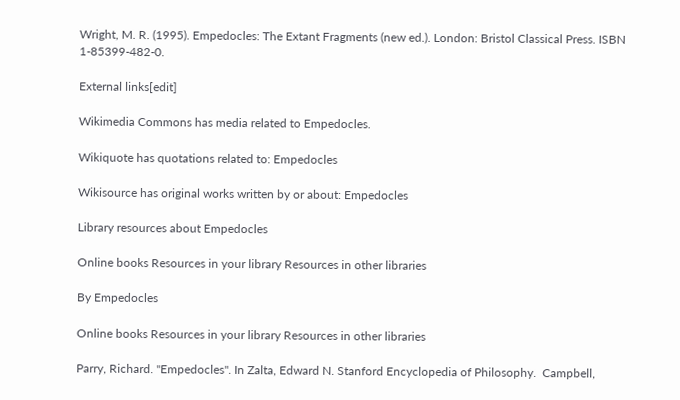Wright, M. R. (1995). Empedocles: The Extant Fragments (new ed.). London: Bristol Classical Press. ISBN 1-85399-482-0.

External links[edit]

Wikimedia Commons has media related to Empedocles.

Wikiquote has quotations related to: Empedocles

Wikisource has original works written by or about: Empedocles

Library resources about Empedocles

Online books Resources in your library Resources in other libraries

By Empedocles

Online books Resources in your library Resources in other libraries

Parry, Richard. "Empedocles". In Zalta, Edward N. Stanford Encyclopedia of Philosophy.  Campbell,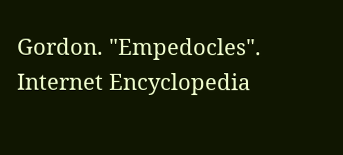Gordon. "Empedocles". Internet Encyclopedia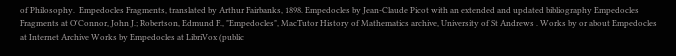of Philosophy.  Empedocles Fragments, translated by Arthur Fairbanks, 1898. Empedocles by Jean-Claude Picot with an extended and updated bibliography Empedocles Fragments at O'Connor, John J.; Robertson, Edmund F., "Empedocles", MacTutor History of Mathematics archive, University of St Andrews . Works by or about Empedocles at Internet Archive Works by Empedocles at LibriVox (public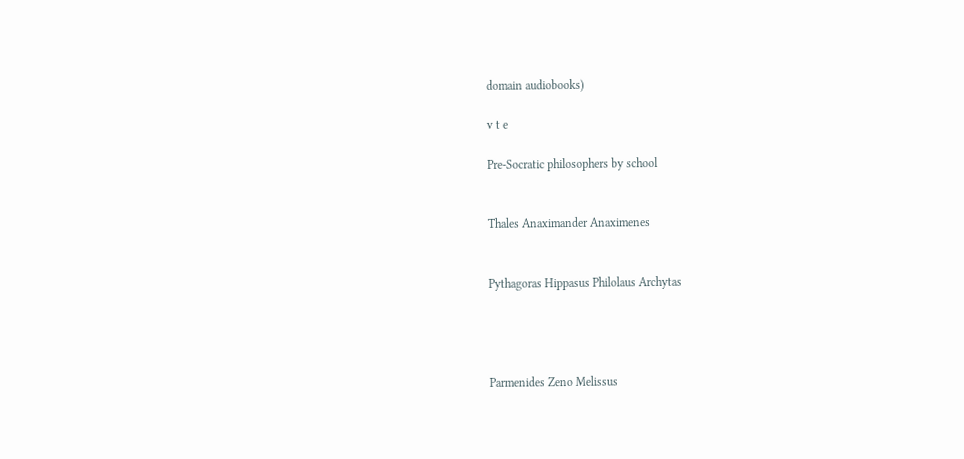domain audiobooks)

v t e

Pre-Socratic philosophers by school


Thales Anaximander Anaximenes


Pythagoras Hippasus Philolaus Archytas




Parmenides Zeno Melissus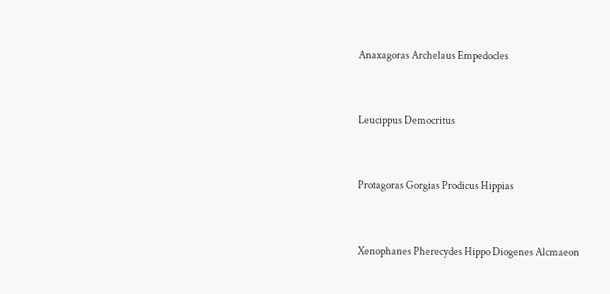Anaxagoras Archelaus Empedocles


Leucippus Democritus


Protagoras Gorgias Prodicus Hippias


Xenophanes Pherecydes Hippo Diogenes Alcmaeon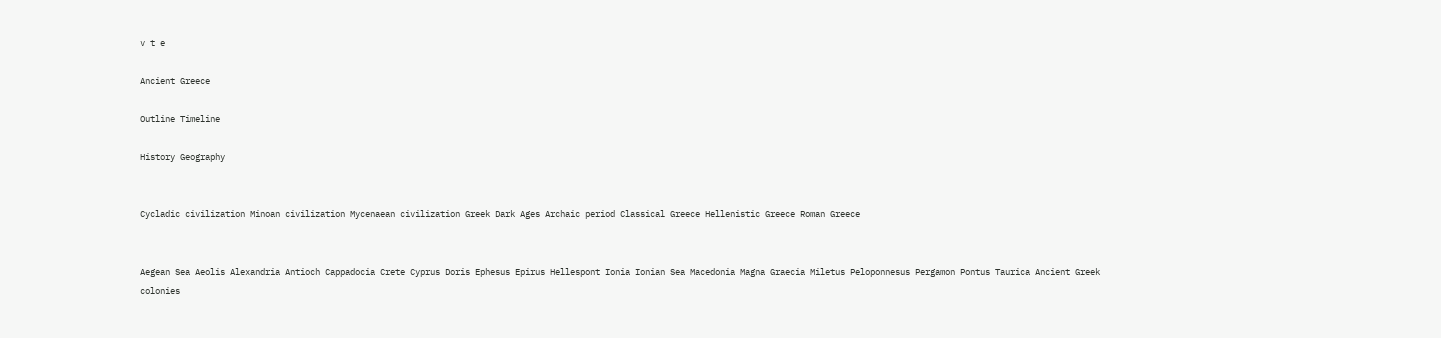v t e

Ancient Greece

Outline Timeline

History Geography


Cycladic civilization Minoan civilization Mycenaean civilization Greek Dark Ages Archaic period Classical Greece Hellenistic Greece Roman Greece


Aegean Sea Aeolis Alexandria Antioch Cappadocia Crete Cyprus Doris Ephesus Epirus Hellespont Ionia Ionian Sea Macedonia Magna Graecia Miletus Peloponnesus Pergamon Pontus Taurica Ancient Greek colonies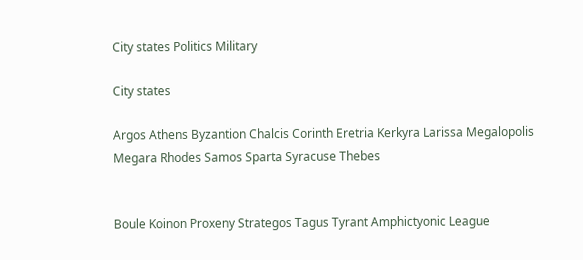City states Politics Military

City states

Argos Athens Byzantion Chalcis Corinth Eretria Kerkyra Larissa Megalopolis Megara Rhodes Samos Sparta Syracuse Thebes


Boule Koinon Proxeny Strategos Tagus Tyrant Amphictyonic League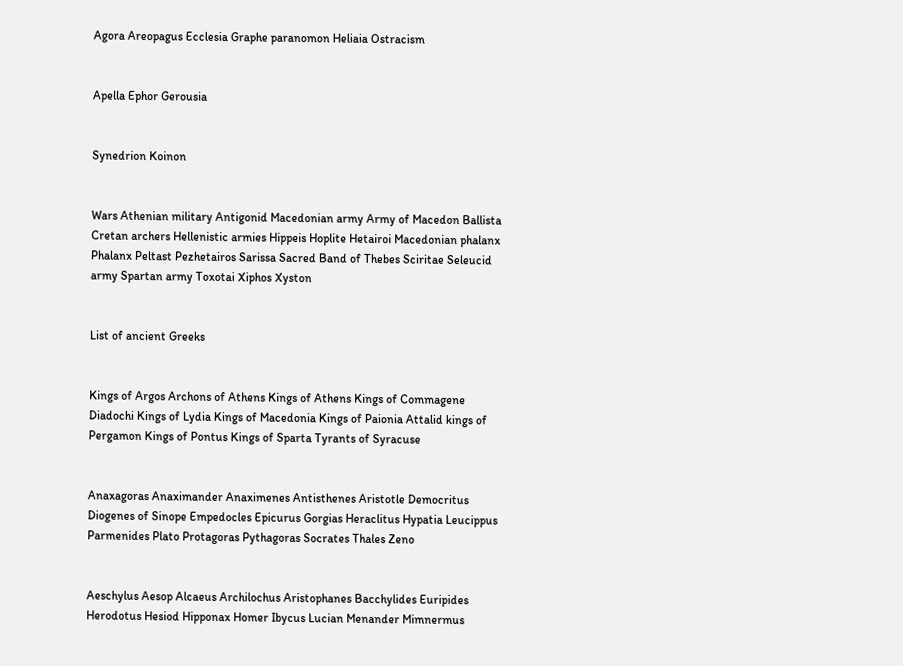Agora Areopagus Ecclesia Graphe paranomon Heliaia Ostracism


Apella Ephor Gerousia


Synedrion Koinon


Wars Athenian military Antigonid Macedonian army Army of Macedon Ballista Cretan archers Hellenistic armies Hippeis Hoplite Hetairoi Macedonian phalanx Phalanx Peltast Pezhetairos Sarissa Sacred Band of Thebes Sciritae Seleucid army Spartan army Toxotai Xiphos Xyston


List of ancient Greeks


Kings of Argos Archons of Athens Kings of Athens Kings of Commagene Diadochi Kings of Lydia Kings of Macedonia Kings of Paionia Attalid kings of Pergamon Kings of Pontus Kings of Sparta Tyrants of Syracuse


Anaxagoras Anaximander Anaximenes Antisthenes Aristotle Democritus Diogenes of Sinope Empedocles Epicurus Gorgias Heraclitus Hypatia Leucippus Parmenides Plato Protagoras Pythagoras Socrates Thales Zeno


Aeschylus Aesop Alcaeus Archilochus Aristophanes Bacchylides Euripides Herodotus Hesiod Hipponax Homer Ibycus Lucian Menander Mimnermus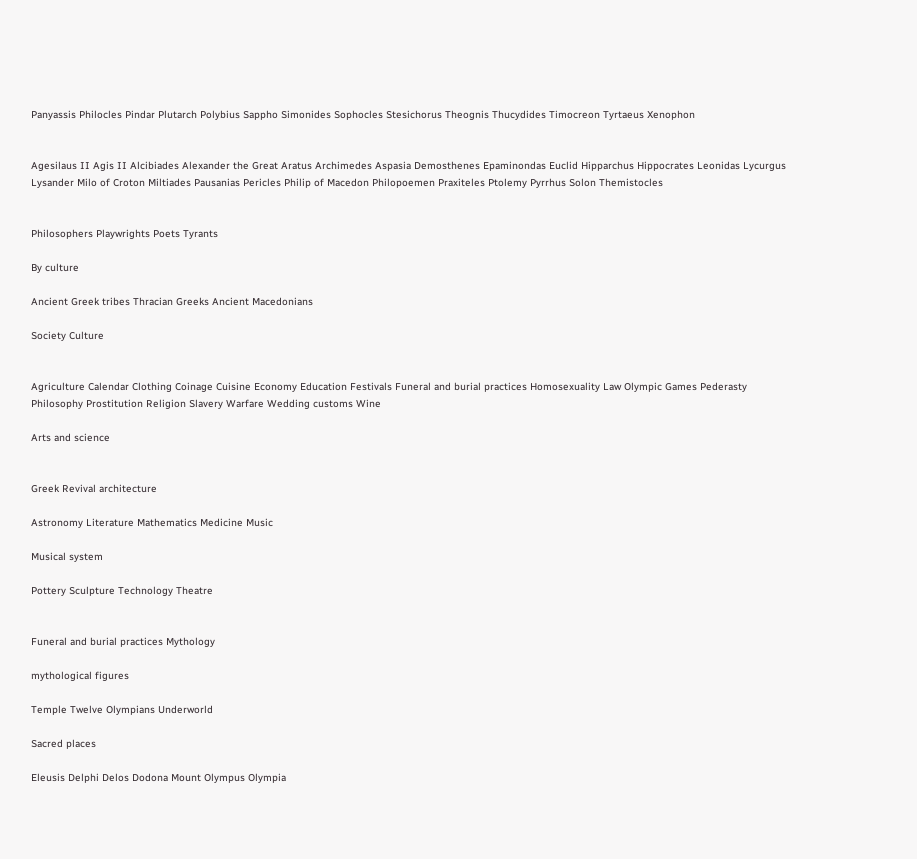Panyassis Philocles Pindar Plutarch Polybius Sappho Simonides Sophocles Stesichorus Theognis Thucydides Timocreon Tyrtaeus Xenophon


Agesilaus II Agis II Alcibiades Alexander the Great Aratus Archimedes Aspasia Demosthenes Epaminondas Euclid Hipparchus Hippocrates Leonidas Lycurgus Lysander Milo of Croton Miltiades Pausanias Pericles Philip of Macedon Philopoemen Praxiteles Ptolemy Pyrrhus Solon Themistocles


Philosophers Playwrights Poets Tyrants

By culture

Ancient Greek tribes Thracian Greeks Ancient Macedonians

Society Culture


Agriculture Calendar Clothing Coinage Cuisine Economy Education Festivals Funeral and burial practices Homosexuality Law Olympic Games Pederasty Philosophy Prostitution Religion Slavery Warfare Wedding customs Wine

Arts and science


Greek Revival architecture

Astronomy Literature Mathematics Medicine Music

Musical system

Pottery Sculpture Technology Theatre


Funeral and burial practices Mythology

mythological figures

Temple Twelve Olympians Underworld

Sacred places

Eleusis Delphi Delos Dodona Mount Olympus Olympia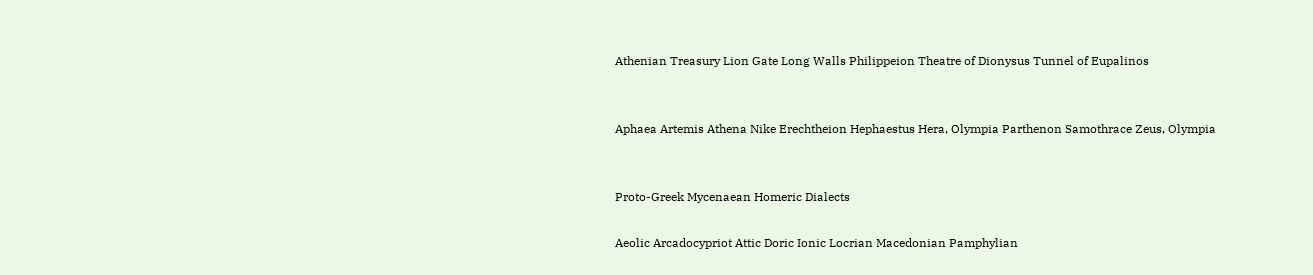Athenian Treasury Lion Gate Long Walls Philippeion Theatre of Dionysus Tunnel of Eupalinos


Aphaea Artemis Athena Nike Erechtheion Hephaestus Hera, Olympia Parthenon Samothrace Zeus, Olympia


Proto-Greek Mycenaean Homeric Dialects

Aeolic Arcadocypriot Attic Doric Ionic Locrian Macedonian Pamphylian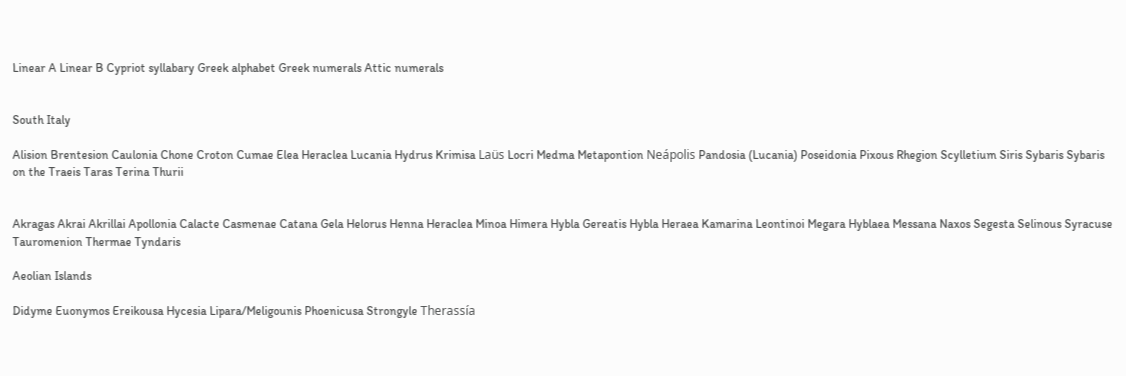Linear A Linear B Cypriot syllabary Greek alphabet Greek numerals Attic numerals


South Italy

Alision Brentesion Caulonia Chone Croton Cumae Elea Heraclea Lucania Hydrus Krimisa Laüs Locri Medma Metapontion Neápolis Pandosia (Lucania) Poseidonia Pixous Rhegion Scylletium Siris Sybaris Sybaris on the Traeis Taras Terina Thurii


Akragas Akrai Akrillai Apollonia Calacte Casmenae Catana Gela Helorus Henna Heraclea Minoa Himera Hybla Gereatis Hybla Heraea Kamarina Leontinoi Megara Hyblaea Messana Naxos Segesta Selinous Syracuse Tauromenion Thermae Tyndaris

Aeolian Islands

Didyme Euonymos Ereikousa Hycesia Lipara/Meligounis Phoenicusa Strongyle Therassía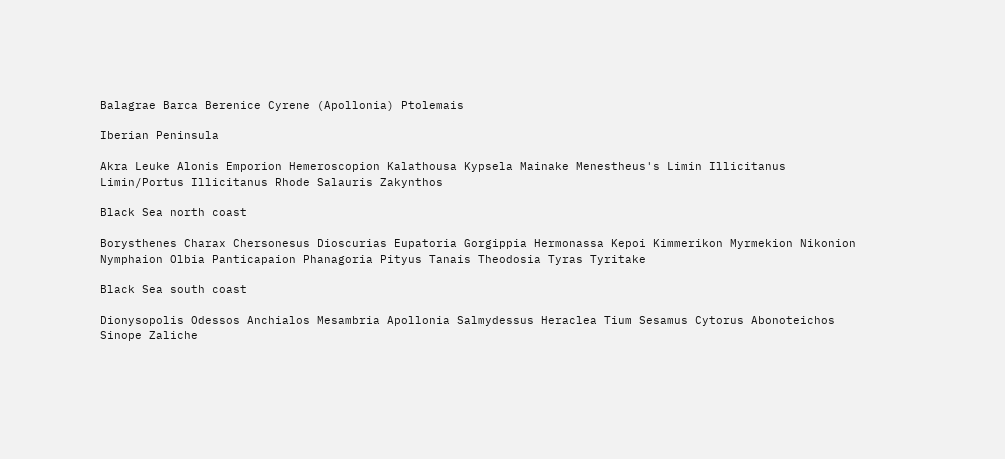Balagrae Barca Berenice Cyrene (Apollonia) Ptolemais

Iberian Peninsula

Akra Leuke Alonis Emporion Hemeroscopion Kalathousa Kypsela Mainake Menestheus's Limin Illicitanus Limin/Portus Illicitanus Rhode Salauris Zakynthos

Black Sea north coast

Borysthenes Charax Chersonesus Dioscurias Eupatoria Gorgippia Hermonassa Kepoi Kimmerikon Myrmekion Nikonion Nymphaion Olbia Panticapaion Phanagoria Pityus Tanais Theodosia Tyras Tyritake

Black Sea south coast

Dionysopolis Odessos Anchialos Mesambria Apollonia Salmydessus Heraclea Tium Sesamus Cytorus Abonoteichos Sinope Zaliche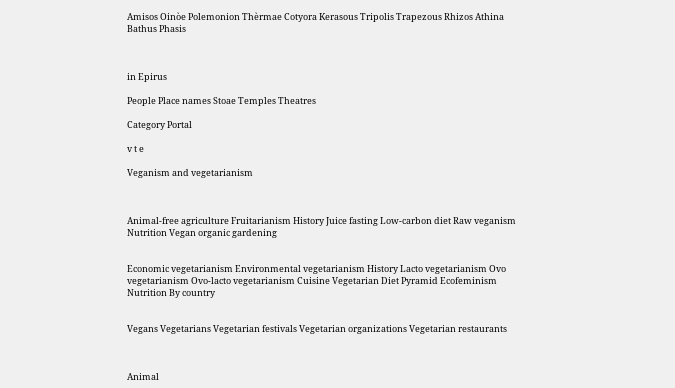Amisos Oinòe Polemonion Thèrmae Cotyora Kerasous Tripolis Trapezous Rhizos Athina Bathus Phasis



in Epirus

People Place names Stoae Temples Theatres

Category Portal

v t e

Veganism and vegetarianism



Animal-free agriculture Fruitarianism History Juice fasting Low-carbon diet Raw veganism Nutrition Vegan organic gardening


Economic vegetarianism Environmental vegetarianism History Lacto vegetarianism Ovo vegetarianism Ovo-lacto vegetarianism Cuisine Vegetarian Diet Pyramid Ecofeminism Nutrition By country


Vegans Vegetarians Vegetarian festivals Vegetarian organizations Vegetarian restaurants



Animal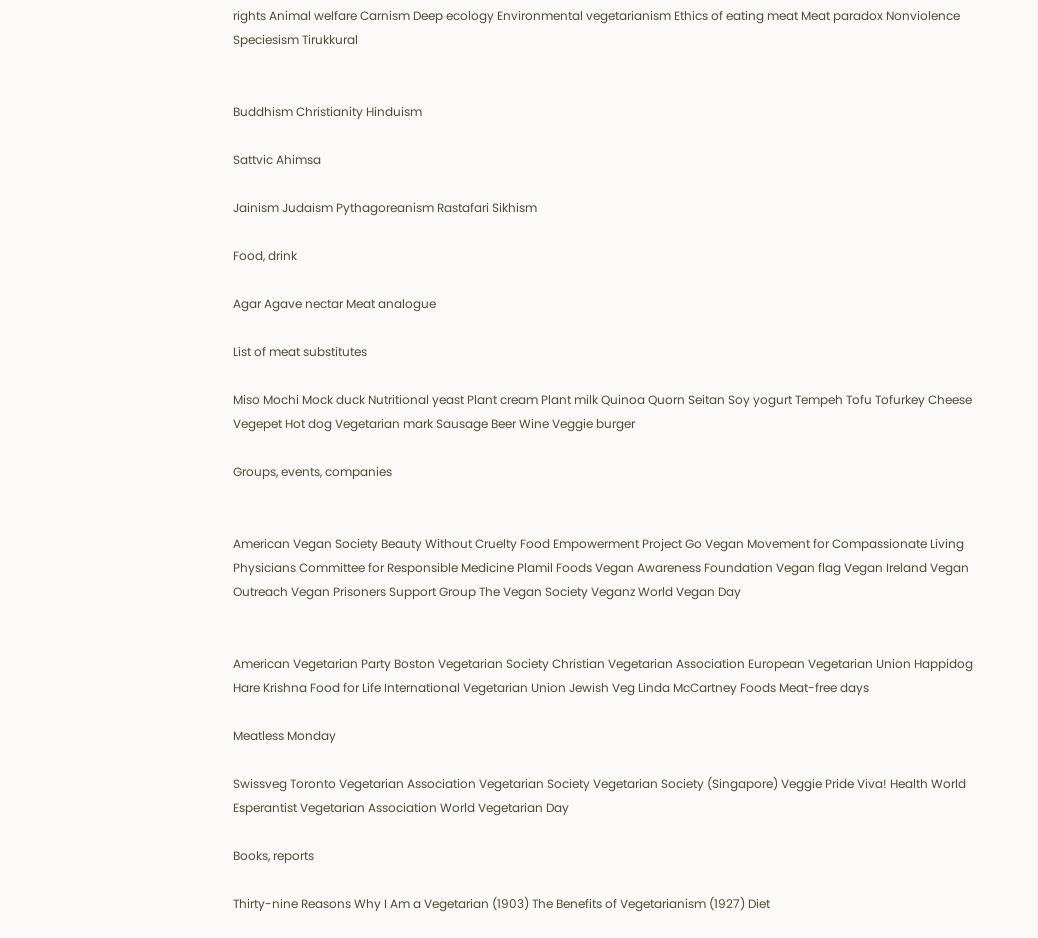rights Animal welfare Carnism Deep ecology Environmental vegetarianism Ethics of eating meat Meat paradox Nonviolence Speciesism Tirukkural


Buddhism Christianity Hinduism

Sattvic Ahimsa

Jainism Judaism Pythagoreanism Rastafari Sikhism

Food, drink

Agar Agave nectar Meat analogue

List of meat substitutes

Miso Mochi Mock duck Nutritional yeast Plant cream Plant milk Quinoa Quorn Seitan Soy yogurt Tempeh Tofu Tofurkey Cheese Vegepet Hot dog Vegetarian mark Sausage Beer Wine Veggie burger

Groups, events, companies


American Vegan Society Beauty Without Cruelty Food Empowerment Project Go Vegan Movement for Compassionate Living Physicians Committee for Responsible Medicine Plamil Foods Vegan Awareness Foundation Vegan flag Vegan Ireland Vegan Outreach Vegan Prisoners Support Group The Vegan Society Veganz World Vegan Day


American Vegetarian Party Boston Vegetarian Society Christian Vegetarian Association European Vegetarian Union Happidog Hare Krishna Food for Life International Vegetarian Union Jewish Veg Linda McCartney Foods Meat-free days

Meatless Monday

Swissveg Toronto Vegetarian Association Vegetarian Society Vegetarian Society (Singapore) Veggie Pride Viva! Health World Esperantist Vegetarian Association World Vegetarian Day

Books, reports

Thirty-nine Reasons Why I Am a Vegetarian (1903) The Benefits of Vegetarianism (1927) Diet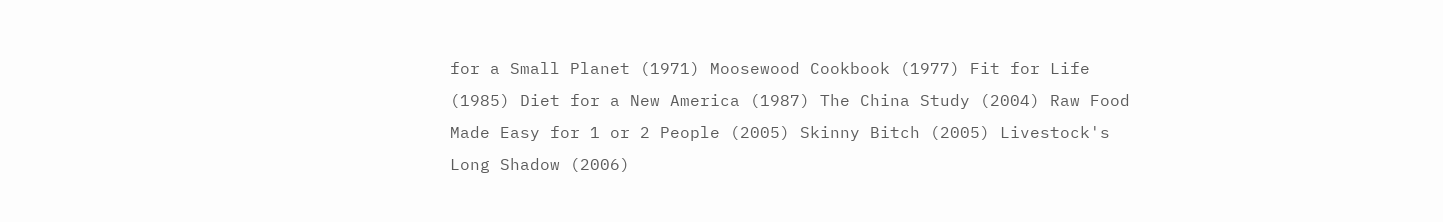for a Small Planet (1971) Moosewood Cookbook (1977) Fit for Life (1985) Diet for a New America (1987) The China Study (2004) Raw Food Made Easy for 1 or 2 People (2005) Skinny Bitch (2005) Livestock's Long Shadow (2006)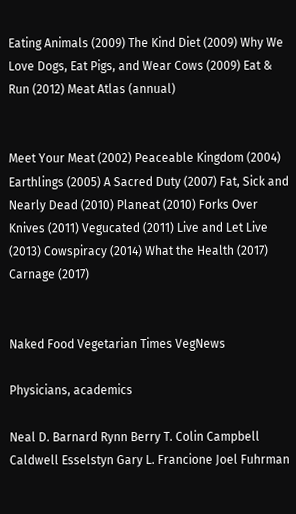Eating Animals (2009) The Kind Diet (2009) Why We Love Dogs, Eat Pigs, and Wear Cows (2009) Eat & Run (2012) Meat Atlas (annual)


Meet Your Meat (2002) Peaceable Kingdom (2004) Earthlings (2005) A Sacred Duty (2007) Fat, Sick and Nearly Dead (2010) Planeat (2010) Forks Over Knives (2011) Vegucated (2011) Live and Let Live (2013) Cowspiracy (2014) What the Health (2017) Carnage (2017)


Naked Food Vegetarian Times VegNews

Physicians, academics

Neal D. Barnard Rynn Berry T. Colin Campbell Caldwell Esselstyn Gary L. Francione Joel Fuhrman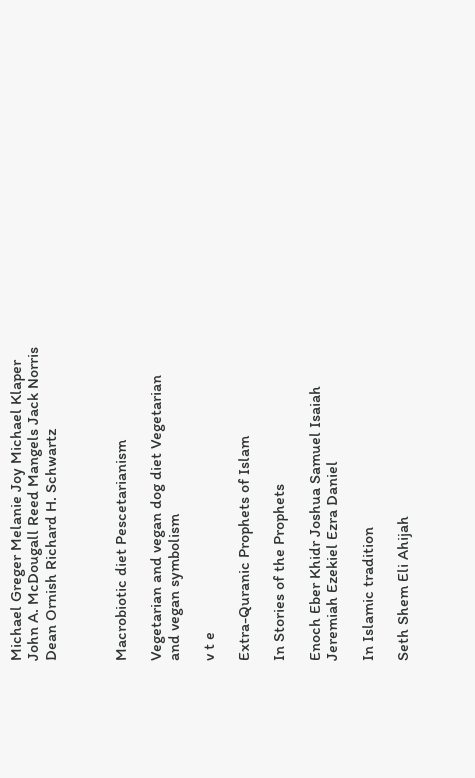Michael Greger Melanie Joy Michael Klaper John A. McDougall Reed Mangels Jack Norris Dean Ornish Richard H. Schwartz



Macrobiotic diet Pescetarianism

Vegetarian and vegan dog diet Vegetarian and vegan symbolism

v t e

Extra-Quranic Prophets of Islam

In Stories of the Prophets

Enoch Eber Khidr Joshua Samuel Isaiah Jeremiah Ezekiel Ezra Daniel

In Islamic tradition

Seth Shem Eli Ahijah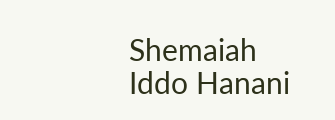Shemaiah Iddo Hanani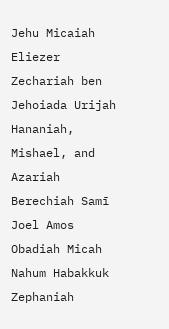Jehu Micaiah Eliezer Zechariah ben Jehoiada Urijah Hananiah, Mishael, and Azariah Berechiah Samī Joel Amos Obadiah Micah Nahum Habakkuk Zephaniah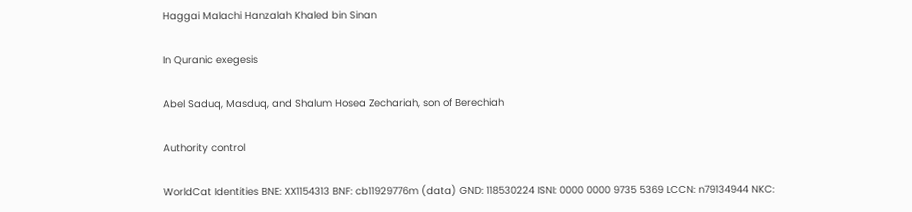Haggai Malachi Hanzalah Khaled bin Sinan

In Quranic exegesis

Abel Saduq, Masduq, and Shalum Hosea Zechariah, son of Berechiah

Authority control

WorldCat Identities BNE: XX1154313 BNF: cb11929776m (data) GND: 118530224 ISNI: 0000 0000 9735 5369 LCCN: n79134944 NKC: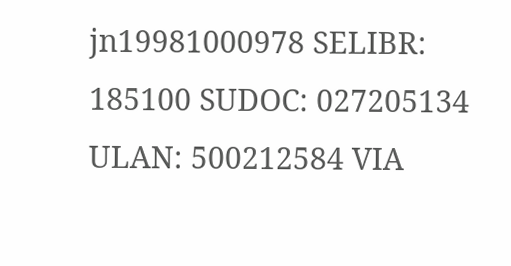jn19981000978 SELIBR: 185100 SUDOC: 027205134 ULAN: 500212584 VIA